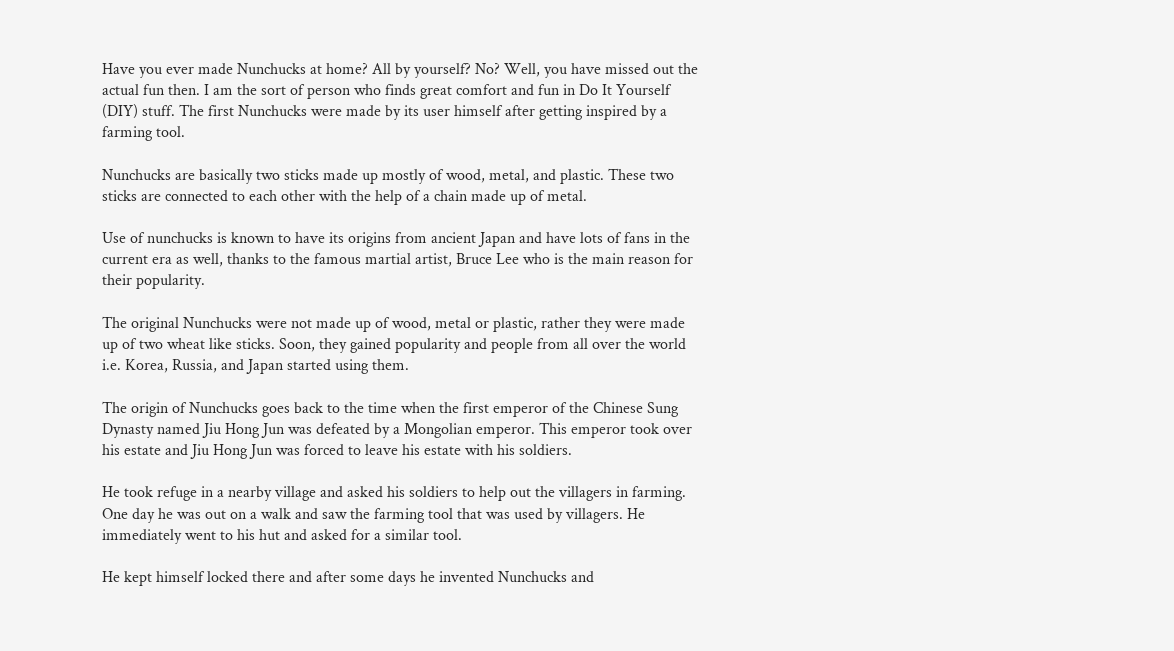Have you ever made Nunchucks at home? All by yourself? No? Well, you have missed out the actual fun then. I am the sort of person who finds great comfort and fun in Do It Yourself (DIY) stuff. The first Nunchucks were made by its user himself after getting inspired by a farming tool.

Nunchucks are basically two sticks made up mostly of wood, metal, and plastic. These two sticks are connected to each other with the help of a chain made up of metal.

Use of nunchucks is known to have its origins from ancient Japan and have lots of fans in the current era as well, thanks to the famous martial artist, Bruce Lee who is the main reason for their popularity.

The original Nunchucks were not made up of wood, metal or plastic, rather they were made up of two wheat like sticks. Soon, they gained popularity and people from all over the world i.e. Korea, Russia, and Japan started using them.

The origin of Nunchucks goes back to the time when the first emperor of the Chinese Sung Dynasty named Jiu Hong Jun was defeated by a Mongolian emperor. This emperor took over his estate and Jiu Hong Jun was forced to leave his estate with his soldiers.

He took refuge in a nearby village and asked his soldiers to help out the villagers in farming. One day he was out on a walk and saw the farming tool that was used by villagers. He immediately went to his hut and asked for a similar tool.

He kept himself locked there and after some days he invented Nunchucks and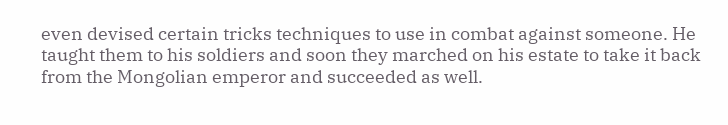even devised certain tricks techniques to use in combat against someone. He taught them to his soldiers and soon they marched on his estate to take it back from the Mongolian emperor and succeeded as well.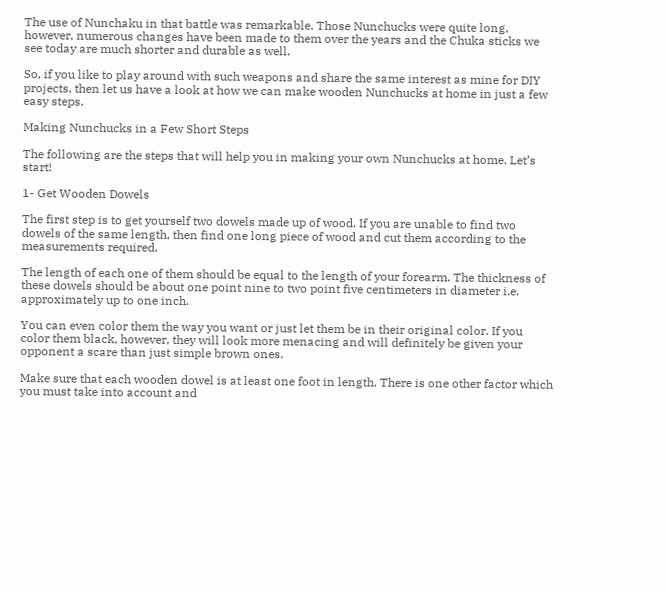The use of Nunchaku in that battle was remarkable. Those Nunchucks were quite long, however, numerous changes have been made to them over the years and the Chuka sticks we see today are much shorter and durable as well.

So, if you like to play around with such weapons and share the same interest as mine for DIY projects, then let us have a look at how we can make wooden Nunchucks at home in just a few easy steps.

Making Nunchucks in a Few Short Steps

The following are the steps that will help you in making your own Nunchucks at home. Let’s start!

1- Get Wooden Dowels

The first step is to get yourself two dowels made up of wood. If you are unable to find two dowels of the same length, then find one long piece of wood and cut them according to the measurements required.

The length of each one of them should be equal to the length of your forearm. The thickness of these dowels should be about one point nine to two point five centimeters in diameter i.e. approximately up to one inch.

You can even color them the way you want or just let them be in their original color. If you color them black, however, they will look more menacing and will definitely be given your opponent a scare than just simple brown ones.

Make sure that each wooden dowel is at least one foot in length. There is one other factor which you must take into account and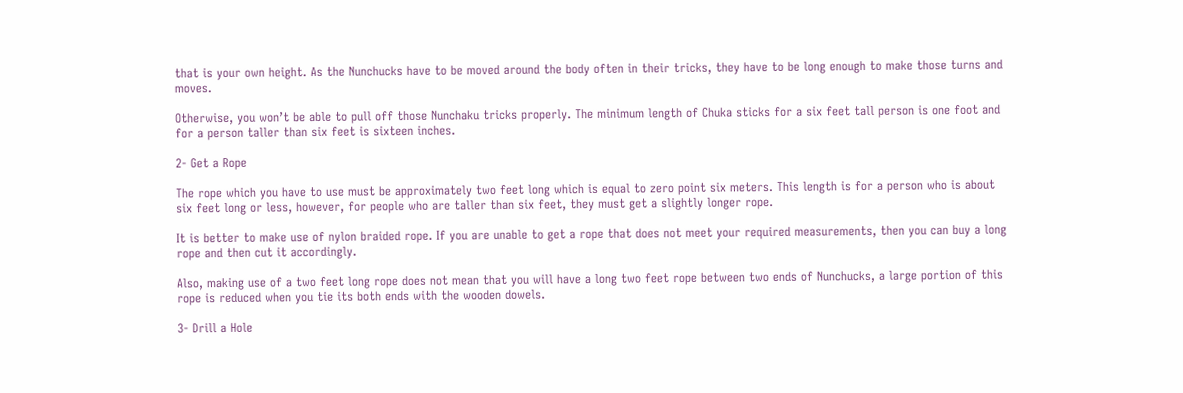that is your own height. As the Nunchucks have to be moved around the body often in their tricks, they have to be long enough to make those turns and moves.

Otherwise, you won’t be able to pull off those Nunchaku tricks properly. The minimum length of Chuka sticks for a six feet tall person is one foot and for a person taller than six feet is sixteen inches.

2- Get a Rope

The rope which you have to use must be approximately two feet long which is equal to zero point six meters. This length is for a person who is about six feet long or less, however, for people who are taller than six feet, they must get a slightly longer rope.

It is better to make use of nylon braided rope. If you are unable to get a rope that does not meet your required measurements, then you can buy a long rope and then cut it accordingly.

Also, making use of a two feet long rope does not mean that you will have a long two feet rope between two ends of Nunchucks, a large portion of this rope is reduced when you tie its both ends with the wooden dowels.

3- Drill a Hole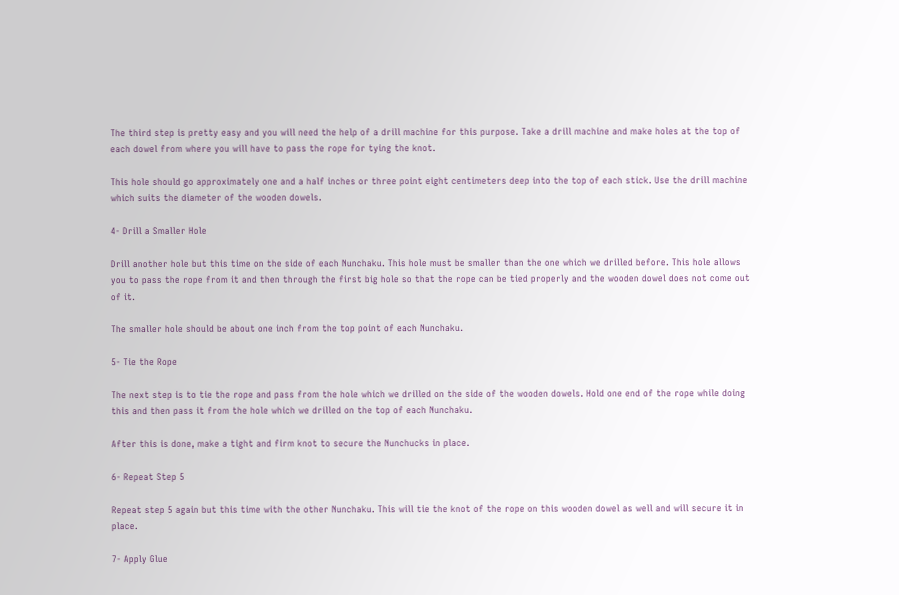The third step is pretty easy and you will need the help of a drill machine for this purpose. Take a drill machine and make holes at the top of each dowel from where you will have to pass the rope for tying the knot.

This hole should go approximately one and a half inches or three point eight centimeters deep into the top of each stick. Use the drill machine which suits the diameter of the wooden dowels.

4- Drill a Smaller Hole

Drill another hole but this time on the side of each Nunchaku. This hole must be smaller than the one which we drilled before. This hole allows you to pass the rope from it and then through the first big hole so that the rope can be tied properly and the wooden dowel does not come out of it.

The smaller hole should be about one inch from the top point of each Nunchaku.

5- Tie the Rope

The next step is to tie the rope and pass from the hole which we drilled on the side of the wooden dowels. Hold one end of the rope while doing this and then pass it from the hole which we drilled on the top of each Nunchaku.

After this is done, make a tight and firm knot to secure the Nunchucks in place.

6- Repeat Step 5

Repeat step 5 again but this time with the other Nunchaku. This will tie the knot of the rope on this wooden dowel as well and will secure it in place.

7- Apply Glue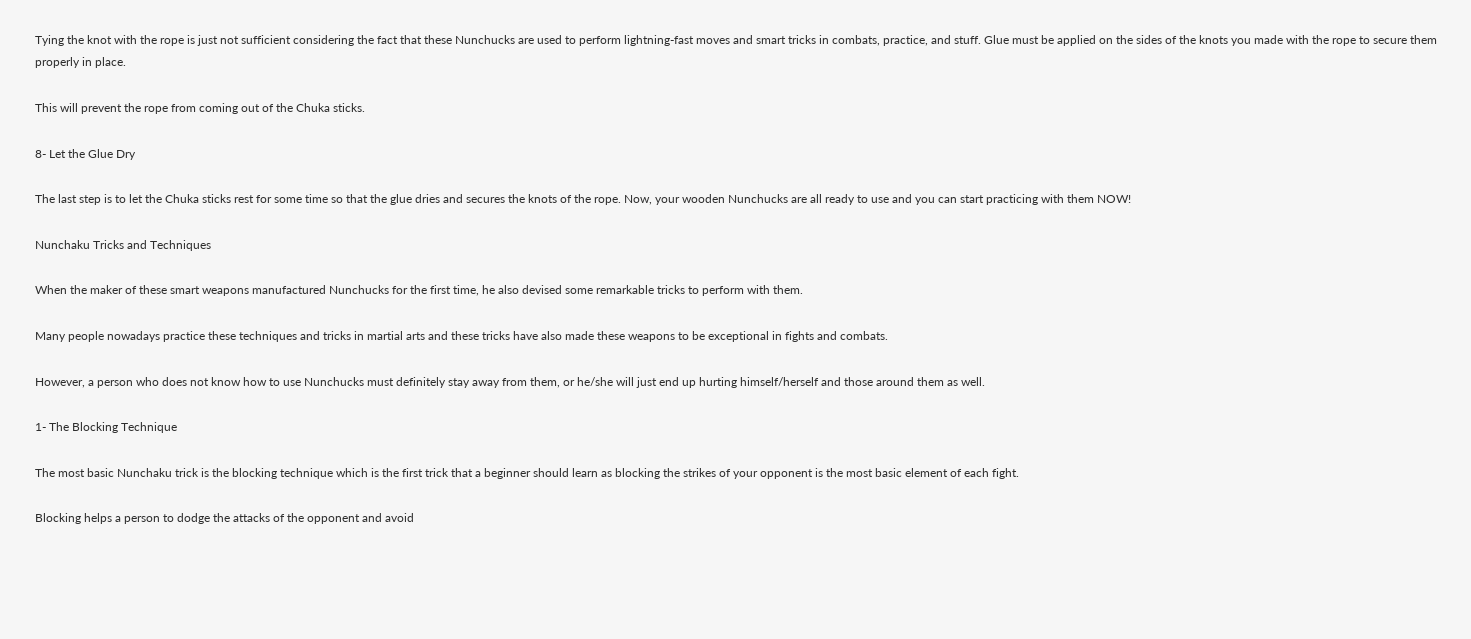Tying the knot with the rope is just not sufficient considering the fact that these Nunchucks are used to perform lightning-fast moves and smart tricks in combats, practice, and stuff. Glue must be applied on the sides of the knots you made with the rope to secure them properly in place.

This will prevent the rope from coming out of the Chuka sticks.

8- Let the Glue Dry

The last step is to let the Chuka sticks rest for some time so that the glue dries and secures the knots of the rope. Now, your wooden Nunchucks are all ready to use and you can start practicing with them NOW!

Nunchaku Tricks and Techniques

When the maker of these smart weapons manufactured Nunchucks for the first time, he also devised some remarkable tricks to perform with them.

Many people nowadays practice these techniques and tricks in martial arts and these tricks have also made these weapons to be exceptional in fights and combats.

However, a person who does not know how to use Nunchucks must definitely stay away from them, or he/she will just end up hurting himself/herself and those around them as well.

1- The Blocking Technique

The most basic Nunchaku trick is the blocking technique which is the first trick that a beginner should learn as blocking the strikes of your opponent is the most basic element of each fight.

Blocking helps a person to dodge the attacks of the opponent and avoid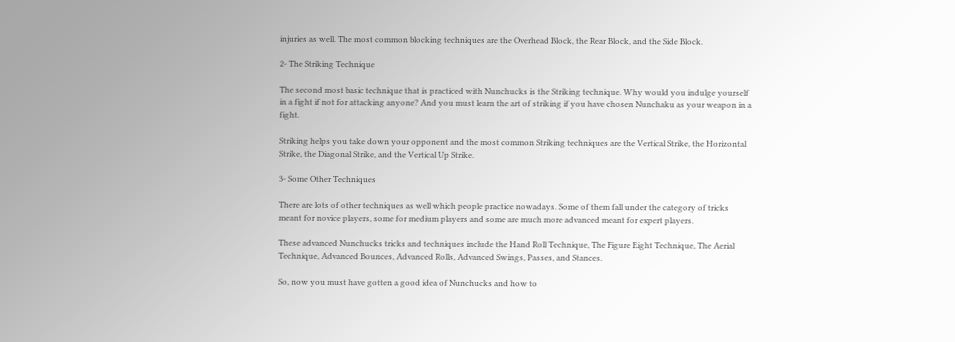injuries as well. The most common blocking techniques are the Overhead Block, the Rear Block, and the Side Block.

2- The Striking Technique

The second most basic technique that is practiced with Nunchucks is the Striking technique. Why would you indulge yourself in a fight if not for attacking anyone? And you must learn the art of striking if you have chosen Nunchaku as your weapon in a fight.

Striking helps you take down your opponent and the most common Striking techniques are the Vertical Strike, the Horizontal Strike, the Diagonal Strike, and the Vertical Up Strike.

3- Some Other Techniques

There are lots of other techniques as well which people practice nowadays. Some of them fall under the category of tricks meant for novice players, some for medium players and some are much more advanced meant for expert players.

These advanced Nunchucks tricks and techniques include the Hand Roll Technique, The Figure Eight Technique, The Aerial Technique, Advanced Bounces, Advanced Rolls, Advanced Swings, Passes, and Stances.

So, now you must have gotten a good idea of Nunchucks and how to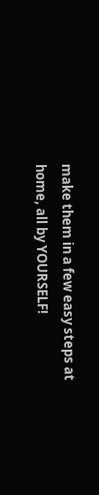make them in a few easy steps at home, all by YOURSELF!